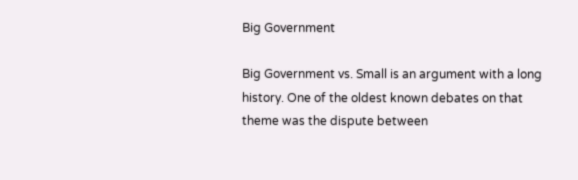Big Government

Big Government vs. Small is an argument with a long history. One of the oldest known debates on that theme was the dispute between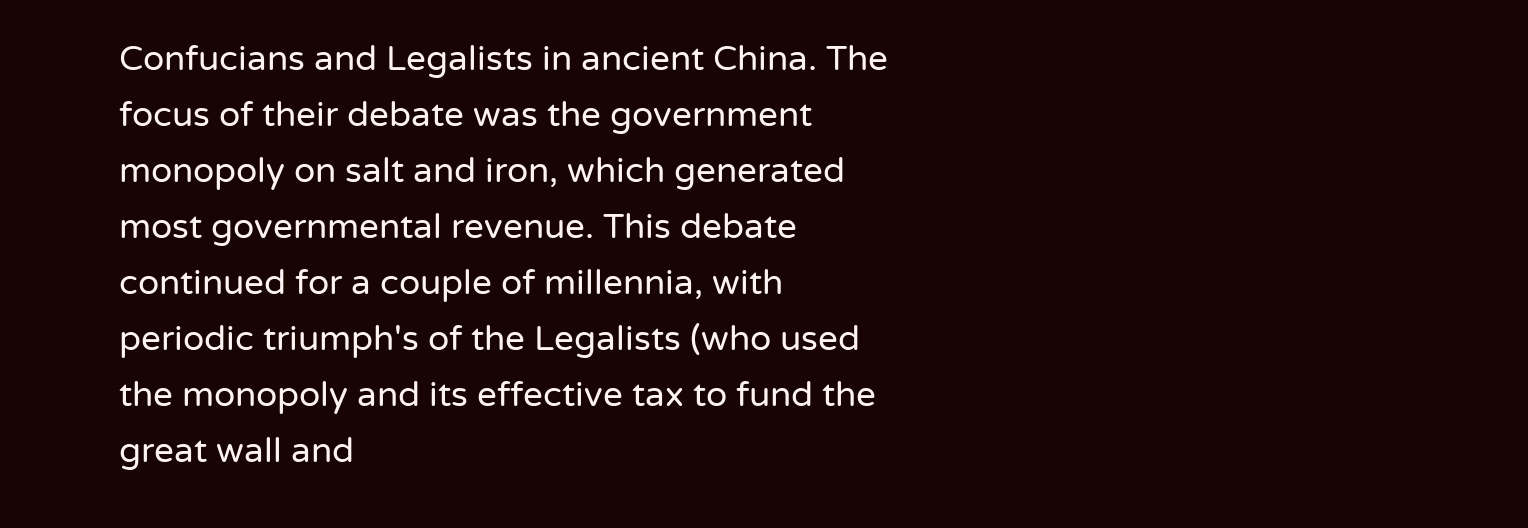Confucians and Legalists in ancient China. The focus of their debate was the government monopoly on salt and iron, which generated most governmental revenue. This debate continued for a couple of millennia, with periodic triumph's of the Legalists (who used the monopoly and its effective tax to fund the great wall and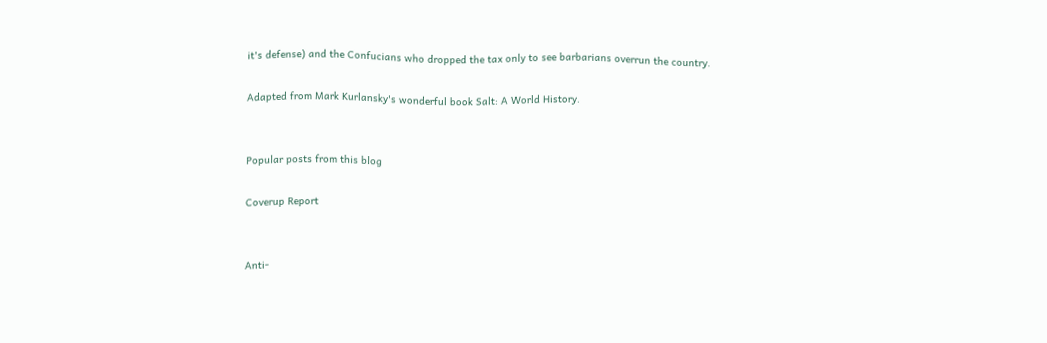it's defense) and the Confucians who dropped the tax only to see barbarians overrun the country.

Adapted from Mark Kurlansky's wonderful book Salt: A World History.


Popular posts from this blog

Coverup Report


Anti-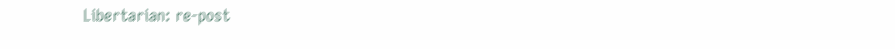Libertarian: re-post